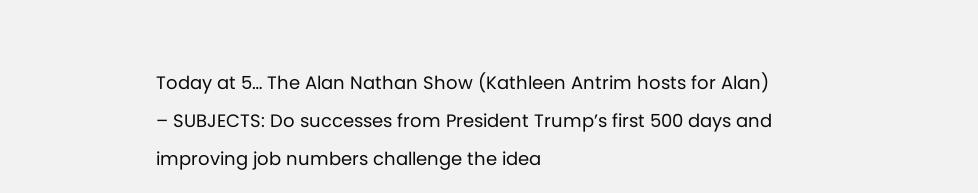Today at 5… The Alan Nathan Show (Kathleen Antrim hosts for Alan) – SUBJECTS: Do successes from President Trump’s first 500 days and improving job numbers challenge the idea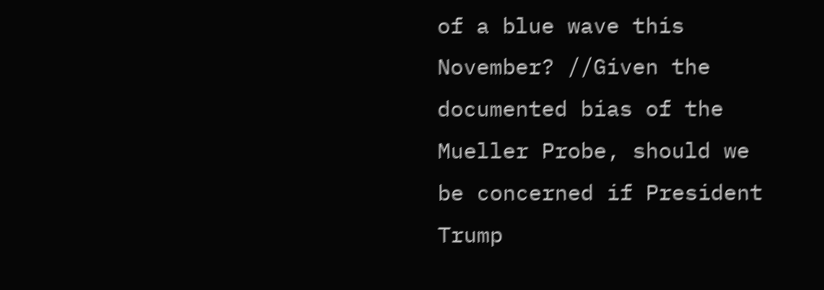of a blue wave this November? //Given the documented bias of the Mueller Probe, should we be concerned if President Trump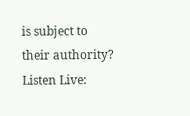is subject to their authority? Listen Live: